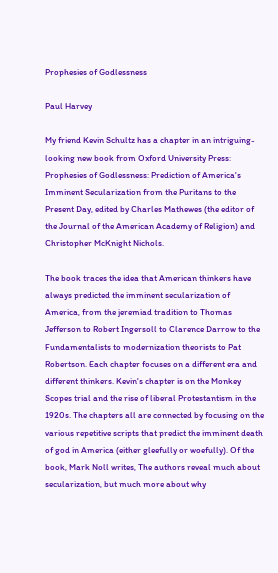Prophesies of Godlessness

Paul Harvey

My friend Kevin Schultz has a chapter in an intriguing-looking new book from Oxford University Press: Prophesies of Godlessness: Prediction of America's Imminent Secularization from the Puritans to the Present Day, edited by Charles Mathewes (the editor of the Journal of the American Academy of Religion) and Christopher McKnight Nichols.

The book traces the idea that American thinkers have always predicted the imminent secularization of America, from the jeremiad tradition to Thomas Jefferson to Robert Ingersoll to Clarence Darrow to the Fundamentalists to modernization theorists to Pat Robertson. Each chapter focuses on a different era and different thinkers. Kevin's chapter is on the Monkey Scopes trial and the rise of liberal Protestantism in the 1920s. The chapters all are connected by focusing on the various repetitive scripts that predict the imminent death of god in America (either gleefully or woefully). Of the book, Mark Noll writes, The authors reveal much about secularization, but much more about why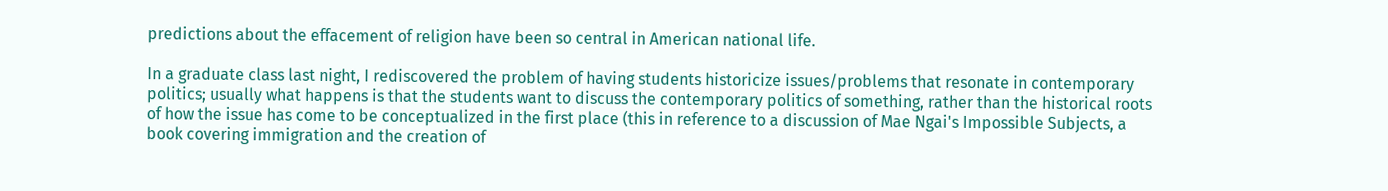predictions about the effacement of religion have been so central in American national life.

In a graduate class last night, I rediscovered the problem of having students historicize issues/problems that resonate in contemporary politics; usually what happens is that the students want to discuss the contemporary politics of something, rather than the historical roots of how the issue has come to be conceptualized in the first place (this in reference to a discussion of Mae Ngai's Impossible Subjects, a book covering immigration and the creation of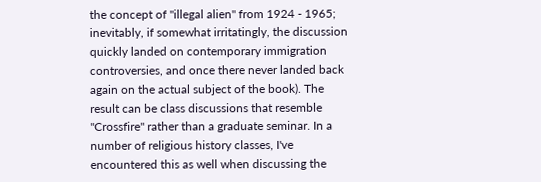the concept of "illegal alien" from 1924 - 1965; inevitably, if somewhat irritatingly, the discussion quickly landed on contemporary immigration controversies, and once there never landed back again on the actual subject of the book). The result can be class discussions that resemble "Crossfire" rather than a graduate seminar. In a number of religious history classes, I've encountered this as well when discussing the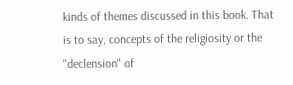kinds of themes discussed in this book. That is to say, concepts of the religiosity or the "declension" of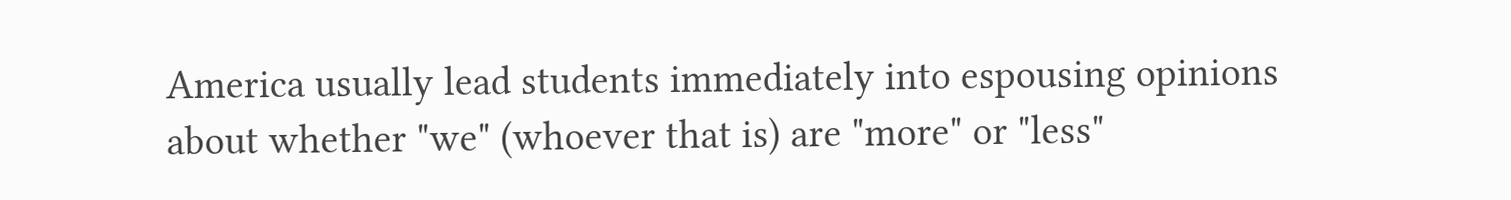America usually lead students immediately into espousing opinions about whether "we" (whoever that is) are "more" or "less"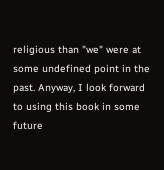religious than "we" were at some undefined point in the past. Anyway, I look forward to using this book in some future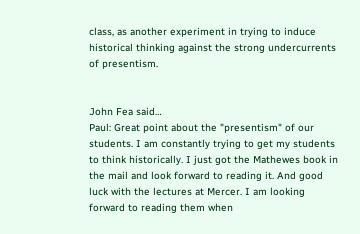class, as another experiment in trying to induce historical thinking against the strong undercurrents of presentism.


John Fea said…
Paul: Great point about the "presentism" of our students. I am constantly trying to get my students to think historically. I just got the Mathewes book in the mail and look forward to reading it. And good luck with the lectures at Mercer. I am looking forward to reading them when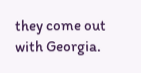they come out with Georgia.